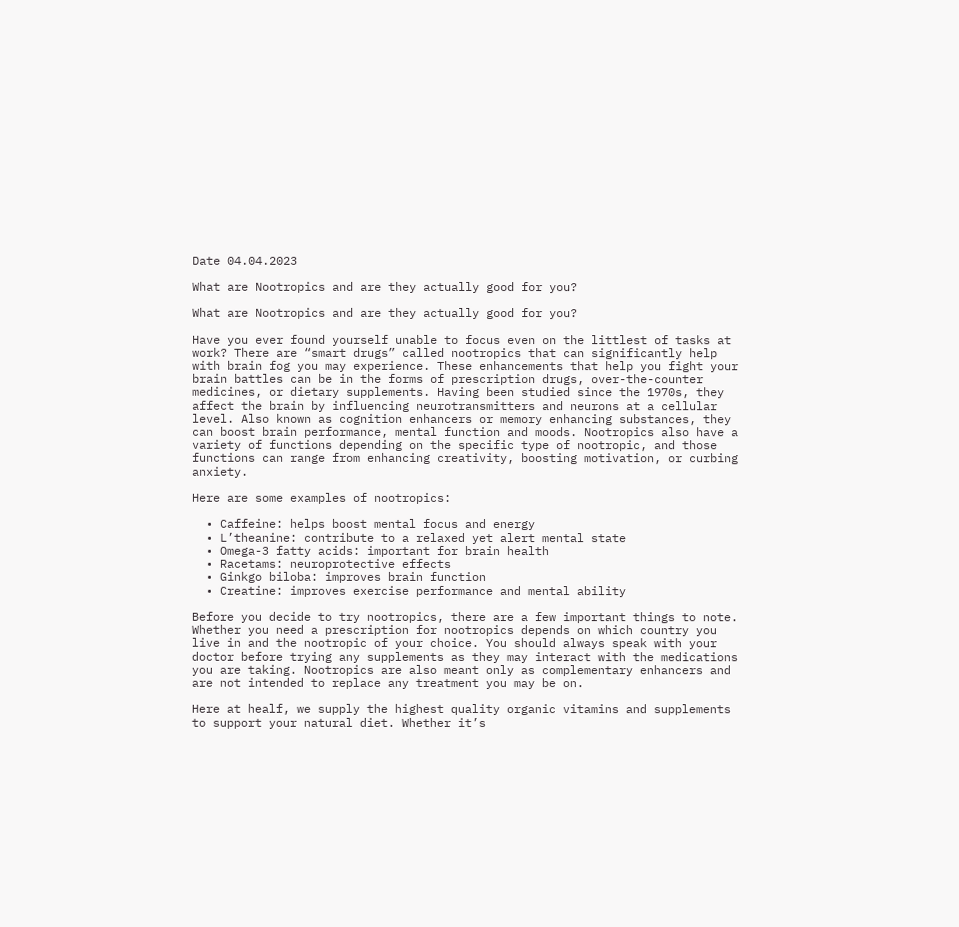Date 04.04.2023

What are Nootropics and are they actually good for you?

What are Nootropics and are they actually good for you?

Have you ever found yourself unable to focus even on the littlest of tasks at work? There are “smart drugs” called nootropics that can significantly help with brain fog you may experience. These enhancements that help you fight your brain battles can be in the forms of prescription drugs, over-the-counter medicines, or dietary supplements. Having been studied since the 1970s, they affect the brain by influencing neurotransmitters and neurons at a cellular level. Also known as cognition enhancers or memory enhancing substances, they can boost brain performance, mental function and moods. Nootropics also have a variety of functions depending on the specific type of nootropic, and those functions can range from enhancing creativity, boosting motivation, or curbing anxiety.

Here are some examples of nootropics:

  • Caffeine: helps boost mental focus and energy
  • L’theanine: contribute to a relaxed yet alert mental state
  • Omega-3 fatty acids: important for brain health
  • Racetams: neuroprotective effects
  • Ginkgo biloba: improves brain function
  • Creatine: improves exercise performance and mental ability

Before you decide to try nootropics, there are a few important things to note. Whether you need a prescription for nootropics depends on which country you live in and the nootropic of your choice. You should always speak with your doctor before trying any supplements as they may interact with the medications you are taking. Nootropics are also meant only as complementary enhancers and are not intended to replace any treatment you may be on.

Here at healf, we supply the highest quality organic vitamins and supplements to support your natural diet. Whether it’s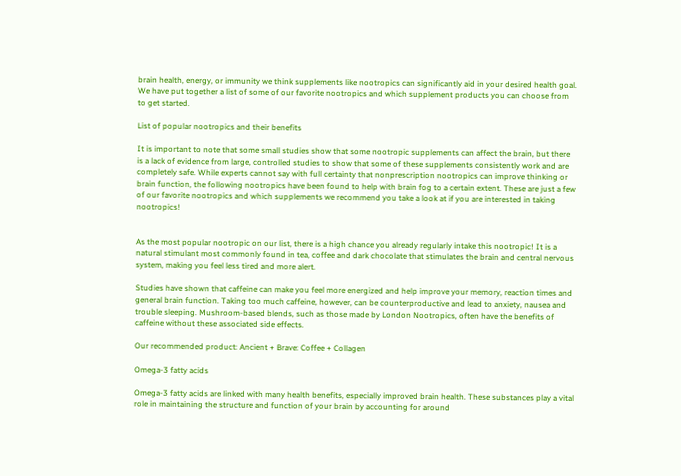brain health, energy, or immunity we think supplements like nootropics can significantly aid in your desired health goal. We have put together a list of some of our favorite nootropics and which supplement products you can choose from to get started.

List of popular nootropics and their benefits

It is important to note that some small studies show that some nootropic supplements can affect the brain, but there is a lack of evidence from large, controlled studies to show that some of these supplements consistently work and are completely safe. While experts cannot say with full certainty that nonprescription nootropics can improve thinking or brain function, the following nootropics have been found to help with brain fog to a certain extent. These are just a few of our favorite nootropics and which supplements we recommend you take a look at if you are interested in taking nootropics!


As the most popular nootropic on our list, there is a high chance you already regularly intake this nootropic! It is a natural stimulant most commonly found in tea, coffee and dark chocolate that stimulates the brain and central nervous system, making you feel less tired and more alert.

Studies have shown that caffeine can make you feel more energized and help improve your memory, reaction times and general brain function. Taking too much caffeine, however, can be counterproductive and lead to anxiety, nausea and trouble sleeping. Mushroom-based blends, such as those made by London Nootropics, often have the benefits of caffeine without these associated side effects.

Our recommended product: Ancient + Brave: Coffee + Collagen

Omega-3 fatty acids

Omega-3 fatty acids are linked with many health benefits, especially improved brain health. These substances play a vital role in maintaining the structure and function of your brain by accounting for around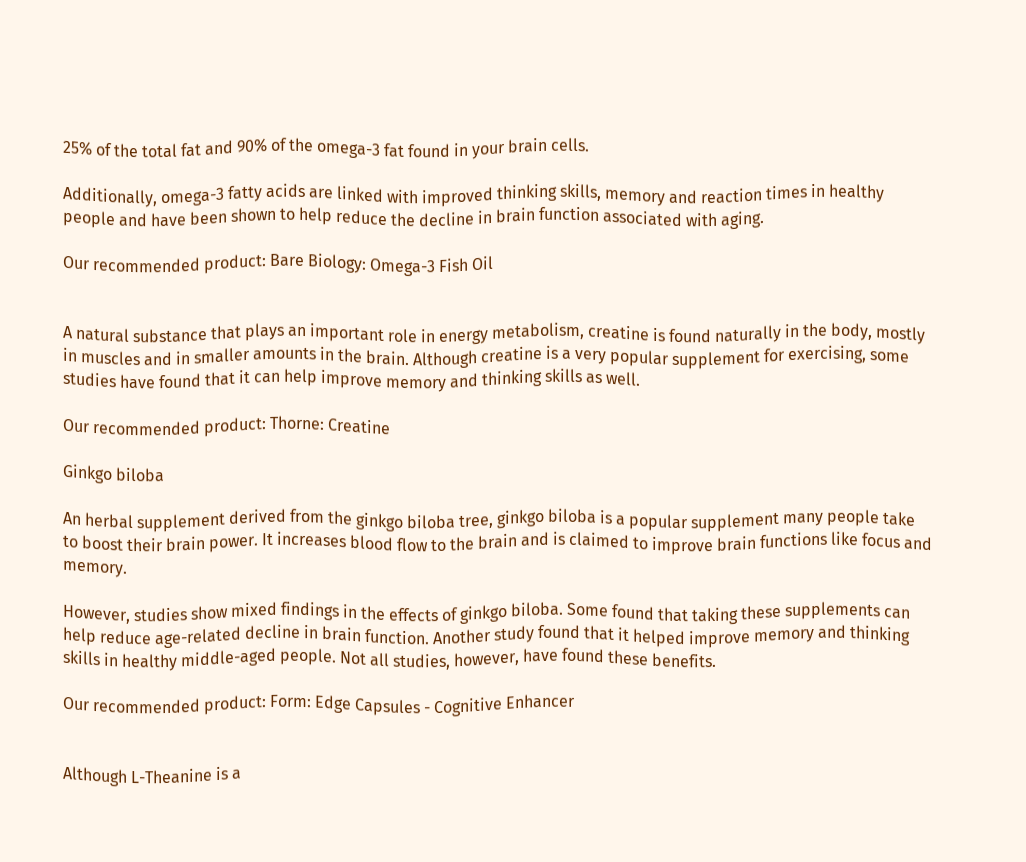25% of the total fat and 90% of the omega-3 fat found in your brain cells.

Additionally, omega-3 fatty acids are linked with improved thinking skills, memory and reaction times in healthy people and have been shown to help reduce the decline in brain function associated with aging.

Our recommended product: Bare Biology: Omega-3 Fish Oil


A natural substance that plays an important role in energy metabolism, creatine is found naturally in the body, mostly in muscles and in smaller amounts in the brain. Although creatine is a very popular supplement for exercising, some studies have found that it can help improve memory and thinking skills as well.

Our recommended product: Thorne: Creatine

Ginkgo biloba

An herbal supplement derived from the ginkgo biloba tree, ginkgo biloba is a popular supplement many people take to boost their brain power. It increases blood flow to the brain and is claimed to improve brain functions like focus and memory.

However, studies show mixed findings in the effects of ginkgo biloba. Some found that taking these supplements can help reduce age-related decline in brain function. Another study found that it helped improve memory and thinking skills in healthy middle-aged people. Not all studies, however, have found these benefits.

Our recommended product: Form: Edge Capsules - Cognitive Enhancer


Although L-Theanine is a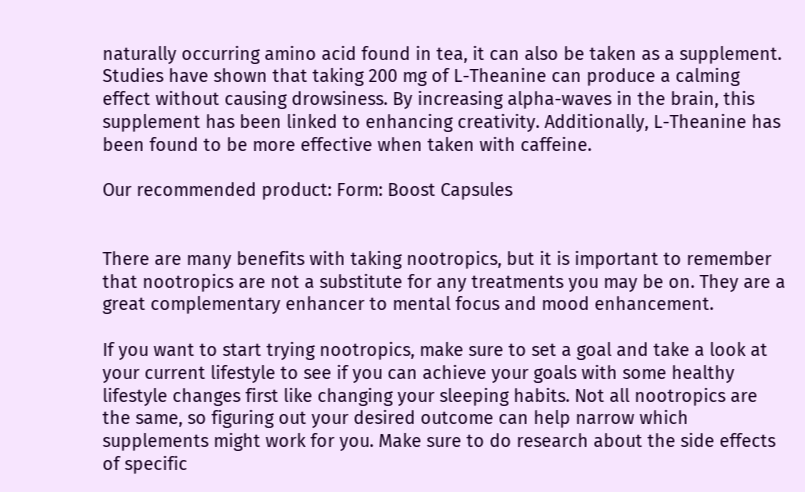naturally occurring amino acid found in tea, it can also be taken as a supplement. Studies have shown that taking 200 mg of L-Theanine can produce a calming effect without causing drowsiness. By increasing alpha-waves in the brain, this supplement has been linked to enhancing creativity. Additionally, L-Theanine has been found to be more effective when taken with caffeine.

Our recommended product: Form: Boost Capsules


There are many benefits with taking nootropics, but it is important to remember that nootropics are not a substitute for any treatments you may be on. They are a great complementary enhancer to mental focus and mood enhancement.

If you want to start trying nootropics, make sure to set a goal and take a look at your current lifestyle to see if you can achieve your goals with some healthy lifestyle changes first like changing your sleeping habits. Not all nootropics are the same, so figuring out your desired outcome can help narrow which supplements might work for you. Make sure to do research about the side effects of specific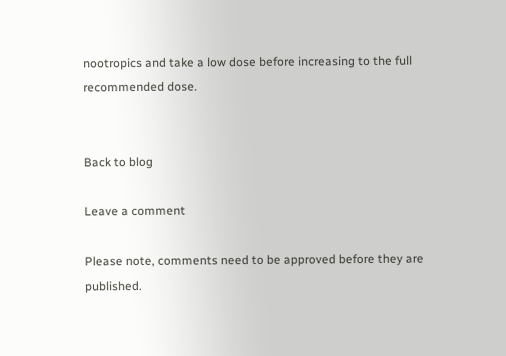nootropics and take a low dose before increasing to the full recommended dose.


Back to blog

Leave a comment

Please note, comments need to be approved before they are published.